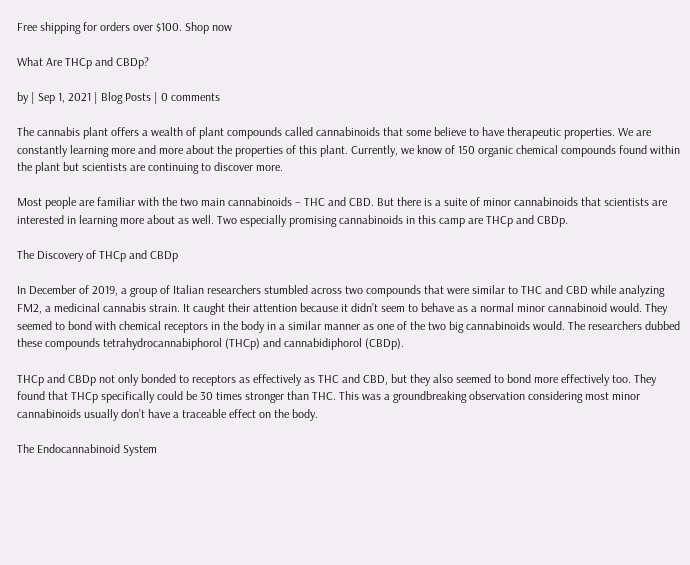Free shipping for orders over $100. Shop now

What Are THCp and CBDp?

by | Sep 1, 2021 | Blog Posts | 0 comments

The cannabis plant offers a wealth of plant compounds called cannabinoids that some believe to have therapeutic properties. We are constantly learning more and more about the properties of this plant. Currently, we know of 150 organic chemical compounds found within the plant but scientists are continuing to discover more.

Most people are familiar with the two main cannabinoids – THC and CBD. But there is a suite of minor cannabinoids that scientists are interested in learning more about as well. Two especially promising cannabinoids in this camp are THCp and CBDp.

The Discovery of THCp and CBDp

In December of 2019, a group of Italian researchers stumbled across two compounds that were similar to THC and CBD while analyzing FM2, a medicinal cannabis strain. It caught their attention because it didn’t seem to behave as a normal minor cannabinoid would. They seemed to bond with chemical receptors in the body in a similar manner as one of the two big cannabinoids would. The researchers dubbed these compounds tetrahydrocannabiphorol (THCp) and cannabidiphorol (CBDp).

THCp and CBDp not only bonded to receptors as effectively as THC and CBD, but they also seemed to bond more effectively too. They found that THCp specifically could be 30 times stronger than THC. This was a groundbreaking observation considering most minor cannabinoids usually don’t have a traceable effect on the body.

The Endocannabinoid System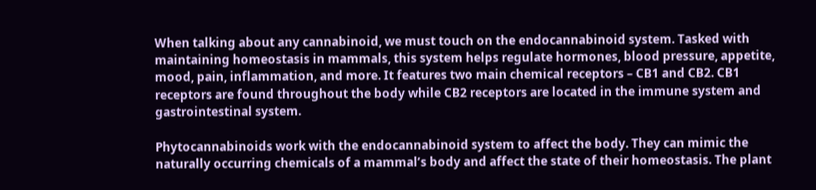When talking about any cannabinoid, we must touch on the endocannabinoid system. Tasked with maintaining homeostasis in mammals, this system helps regulate hormones, blood pressure, appetite, mood, pain, inflammation, and more. It features two main chemical receptors – CB1 and CB2. CB1 receptors are found throughout the body while CB2 receptors are located in the immune system and gastrointestinal system.

Phytocannabinoids work with the endocannabinoid system to affect the body. They can mimic the naturally occurring chemicals of a mammal’s body and affect the state of their homeostasis. The plant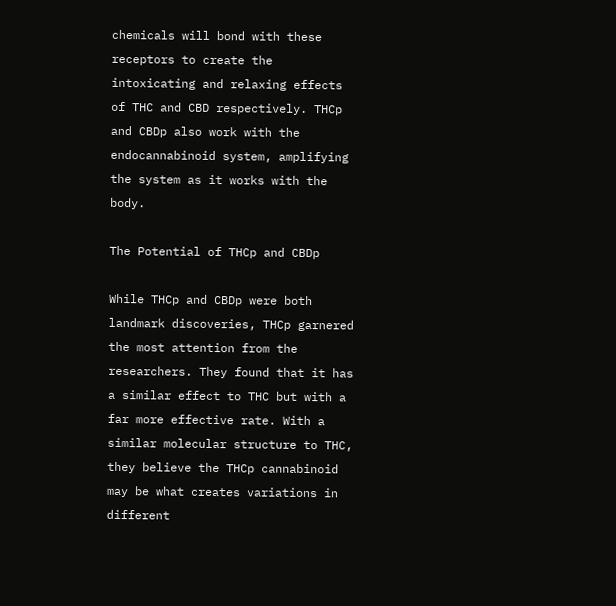chemicals will bond with these receptors to create the intoxicating and relaxing effects of THC and CBD respectively. THCp and CBDp also work with the endocannabinoid system, amplifying the system as it works with the body.

The Potential of THCp and CBDp

While THCp and CBDp were both landmark discoveries, THCp garnered the most attention from the researchers. They found that it has a similar effect to THC but with a far more effective rate. With a similar molecular structure to THC, they believe the THCp cannabinoid may be what creates variations in different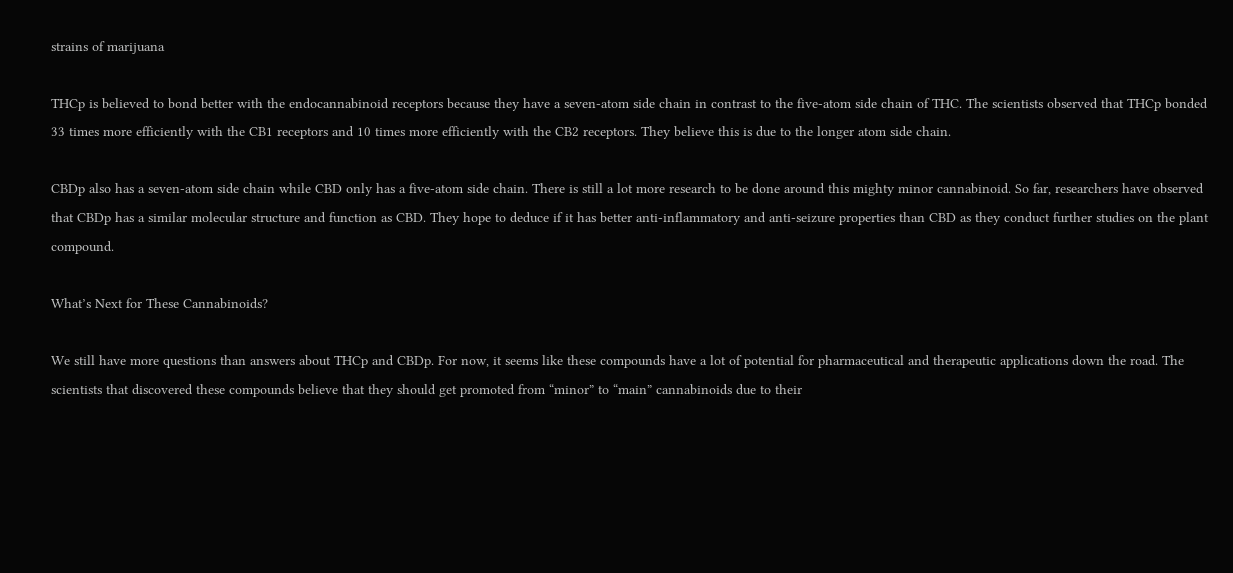strains of marijuana

THCp is believed to bond better with the endocannabinoid receptors because they have a seven-atom side chain in contrast to the five-atom side chain of THC. The scientists observed that THCp bonded 33 times more efficiently with the CB1 receptors and 10 times more efficiently with the CB2 receptors. They believe this is due to the longer atom side chain.

CBDp also has a seven-atom side chain while CBD only has a five-atom side chain. There is still a lot more research to be done around this mighty minor cannabinoid. So far, researchers have observed that CBDp has a similar molecular structure and function as CBD. They hope to deduce if it has better anti-inflammatory and anti-seizure properties than CBD as they conduct further studies on the plant compound.

What’s Next for These Cannabinoids?

We still have more questions than answers about THCp and CBDp. For now, it seems like these compounds have a lot of potential for pharmaceutical and therapeutic applications down the road. The scientists that discovered these compounds believe that they should get promoted from “minor” to “main” cannabinoids due to their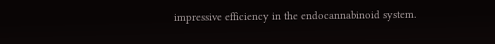impressive efficiency in the endocannabinoid system.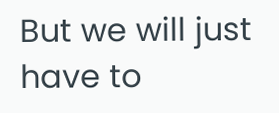But we will just have to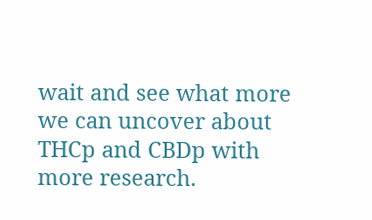wait and see what more we can uncover about THCp and CBDp with more research.